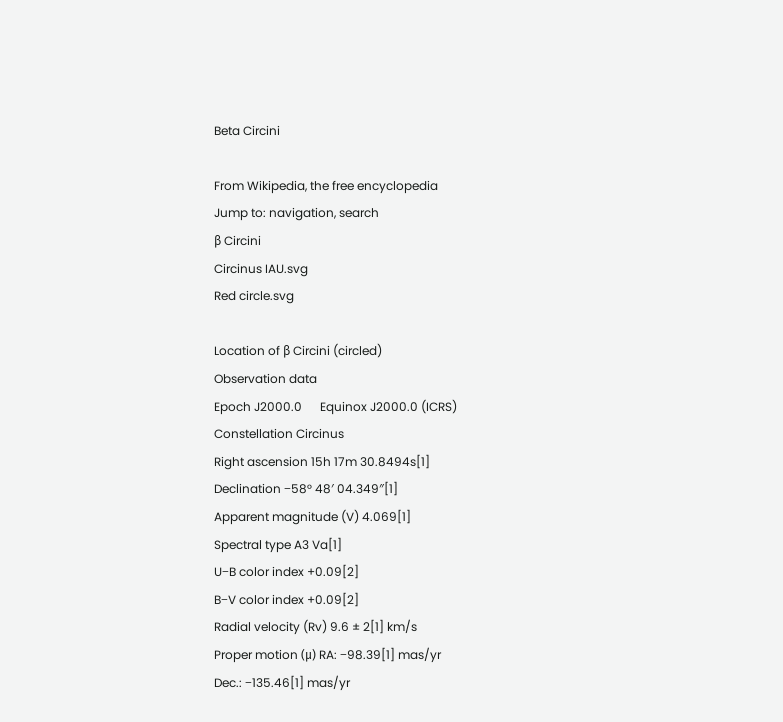Beta Circini

From Wikipedia, the free encyclopedia
Jump to: navigation, search
β Circini
Circinus IAU.svg
Red circle.svg

Location of β Circini (circled)
Observation data
Epoch J2000.0      Equinox J2000.0 (ICRS)
Constellation Circinus
Right ascension 15h 17m 30.8494s[1]
Declination −58° 48′ 04.349″[1]
Apparent magnitude (V) 4.069[1]
Spectral type A3 Va[1]
U−B color index +0.09[2]
B−V color index +0.09[2]
Radial velocity (Rv) 9.6 ± 2[1] km/s
Proper motion (μ) RA: −98.39[1] mas/yr
Dec.: −135.46[1] mas/yr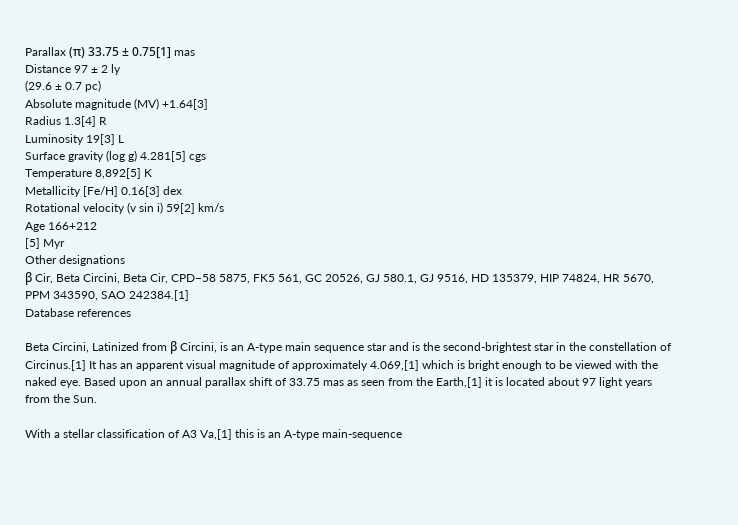Parallax (π) 33.75 ± 0.75[1] mas
Distance 97 ± 2 ly
(29.6 ± 0.7 pc)
Absolute magnitude (MV) +1.64[3]
Radius 1.3[4] R
Luminosity 19[3] L
Surface gravity (log g) 4.281[5] cgs
Temperature 8,892[5] K
Metallicity [Fe/H] 0.16[3] dex
Rotational velocity (v sin i) 59[2] km/s
Age 166+212
[5] Myr
Other designations
β Cir, Beta Circini, Beta Cir, CPD−58 5875, FK5 561, GC 20526, GJ 580.1, GJ 9516, HD 135379, HIP 74824, HR 5670, PPM 343590, SAO 242384.[1]
Database references

Beta Circini, Latinized from β Circini, is an A-type main sequence star and is the second-brightest star in the constellation of Circinus.[1] It has an apparent visual magnitude of approximately 4.069,[1] which is bright enough to be viewed with the naked eye. Based upon an annual parallax shift of 33.75 mas as seen from the Earth,[1] it is located about 97 light years from the Sun.

With a stellar classification of A3 Va,[1] this is an A-type main-sequence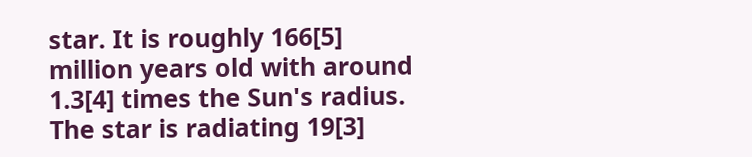star. It is roughly 166[5] million years old with around 1.3[4] times the Sun's radius. The star is radiating 19[3]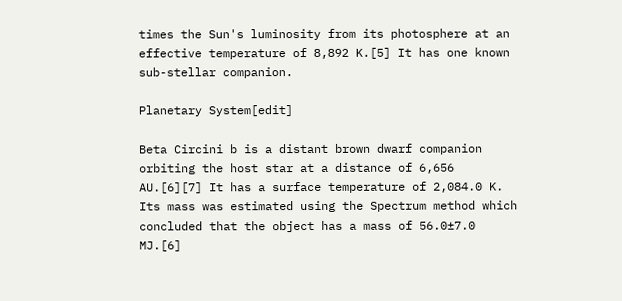times the Sun's luminosity from its photosphere at an effective temperature of 8,892 K.[5] It has one known sub-stellar companion.

Planetary System[edit]

Beta Circini b is a distant brown dwarf companion orbiting the host star at a distance of 6,656 AU.[6][7] It has a surface temperature of 2,084.0 K. Its mass was estimated using the Spectrum method which concluded that the object has a mass of 56.0±7.0 MJ.[6]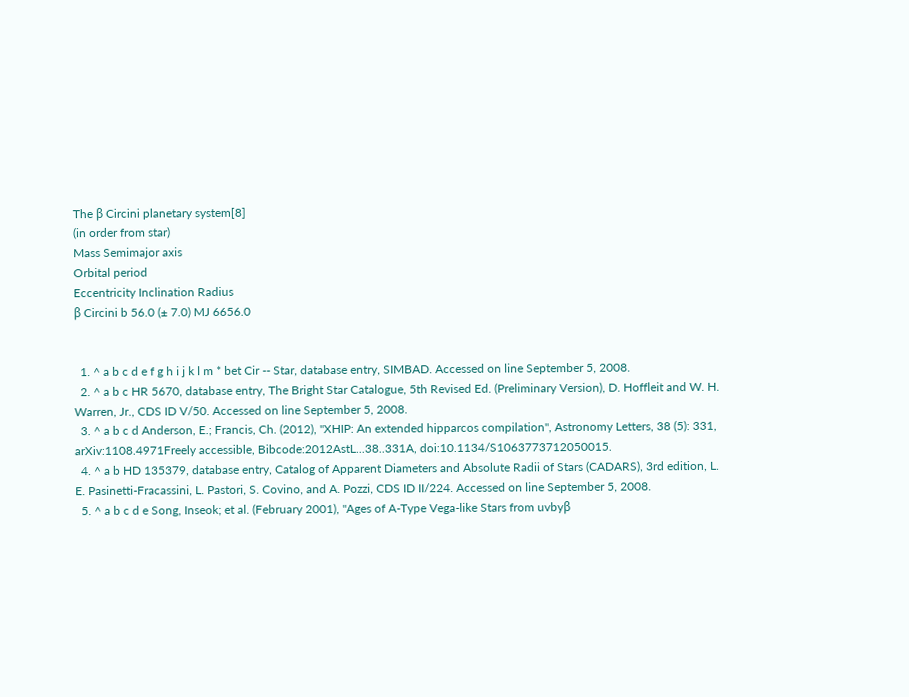The β Circini planetary system[8]
(in order from star)
Mass Semimajor axis
Orbital period
Eccentricity Inclination Radius
β Circini b 56.0 (± 7.0) MJ 6656.0


  1. ^ a b c d e f g h i j k l m * bet Cir -- Star, database entry, SIMBAD. Accessed on line September 5, 2008.
  2. ^ a b c HR 5670, database entry, The Bright Star Catalogue, 5th Revised Ed. (Preliminary Version), D. Hoffleit and W. H. Warren, Jr., CDS ID V/50. Accessed on line September 5, 2008.
  3. ^ a b c d Anderson, E.; Francis, Ch. (2012), "XHIP: An extended hipparcos compilation", Astronomy Letters, 38 (5): 331, arXiv:1108.4971Freely accessible, Bibcode:2012AstL...38..331A, doi:10.1134/S1063773712050015.
  4. ^ a b HD 135379, database entry, Catalog of Apparent Diameters and Absolute Radii of Stars (CADARS), 3rd edition, L. E. Pasinetti-Fracassini, L. Pastori, S. Covino, and A. Pozzi, CDS ID II/224. Accessed on line September 5, 2008.
  5. ^ a b c d e Song, Inseok; et al. (February 2001), "Ages of A-Type Vega-like Stars from uvbyβ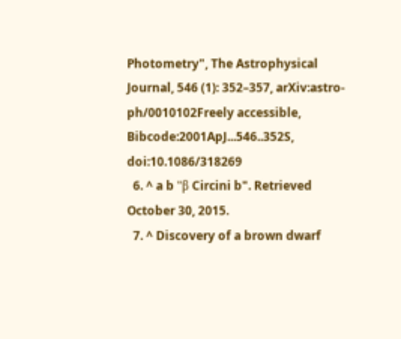Photometry", The Astrophysical Journal, 546 (1): 352–357, arXiv:astro-ph/0010102Freely accessible, Bibcode:2001ApJ...546..352S, doi:10.1086/318269
  6. ^ a b "β Circini b". Retrieved October 30, 2015.
  7. ^ Discovery of a brown dwarf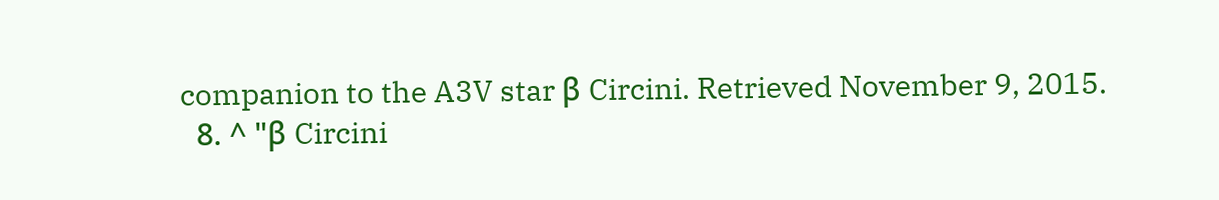companion to the A3V star β Circini. Retrieved November 9, 2015.
  8. ^ "β Circini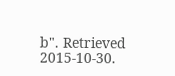b". Retrieved 2015-10-30.